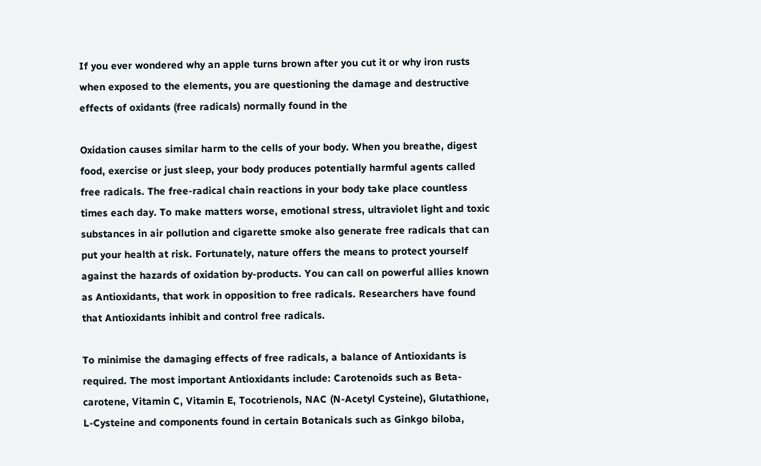If you ever wondered why an apple turns brown after you cut it or why iron rusts when exposed to the elements, you are questioning the damage and destructive effects of oxidants (free radicals) normally found in the

Oxidation causes similar harm to the cells of your body. When you breathe, digest food, exercise or just sleep, your body produces potentially harmful agents called free radicals. The free-radical chain reactions in your body take place countless times each day. To make matters worse, emotional stress, ultraviolet light and toxic substances in air pollution and cigarette smoke also generate free radicals that can put your health at risk. Fortunately, nature offers the means to protect yourself against the hazards of oxidation by-products. You can call on powerful allies known as Antioxidants, that work in opposition to free radicals. Researchers have found that Antioxidants inhibit and control free radicals.

To minimise the damaging effects of free radicals, a balance of Antioxidants is required. The most important Antioxidants include: Carotenoids such as Beta-carotene, Vitamin C, Vitamin E, Tocotrienols, NAC (N-Acetyl Cysteine), Glutathione, L-Cysteine and components found in certain Botanicals such as Ginkgo biloba,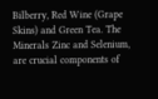Bilberry, Red Wine (Grape Skins) and Green Tea. The Minerals Zinc and Selenium, are crucial components of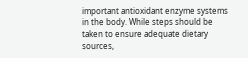important antioxidant enzyme systems in the body. While steps should be taken to ensure adequate dietary sources,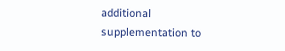additional supplementation to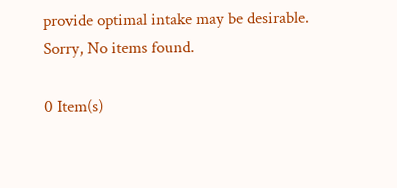provide optimal intake may be desirable.
Sorry, No items found.

0 Item(s)